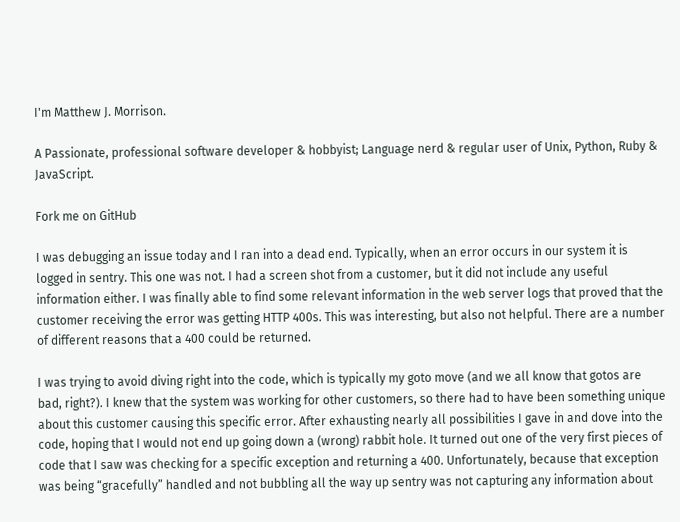I'm Matthew J. Morrison.

A Passionate, professional software developer & hobbyist; Language nerd & regular user of Unix, Python, Ruby & JavaScript.

Fork me on GitHub

I was debugging an issue today and I ran into a dead end. Typically, when an error occurs in our system it is logged in sentry. This one was not. I had a screen shot from a customer, but it did not include any useful information either. I was finally able to find some relevant information in the web server logs that proved that the customer receiving the error was getting HTTP 400s. This was interesting, but also not helpful. There are a number of different reasons that a 400 could be returned.

I was trying to avoid diving right into the code, which is typically my goto move (and we all know that gotos are bad, right?). I knew that the system was working for other customers, so there had to have been something unique about this customer causing this specific error. After exhausting nearly all possibilities I gave in and dove into the code, hoping that I would not end up going down a (wrong) rabbit hole. It turned out one of the very first pieces of code that I saw was checking for a specific exception and returning a 400. Unfortunately, because that exception was being “gracefully” handled and not bubbling all the way up sentry was not capturing any information about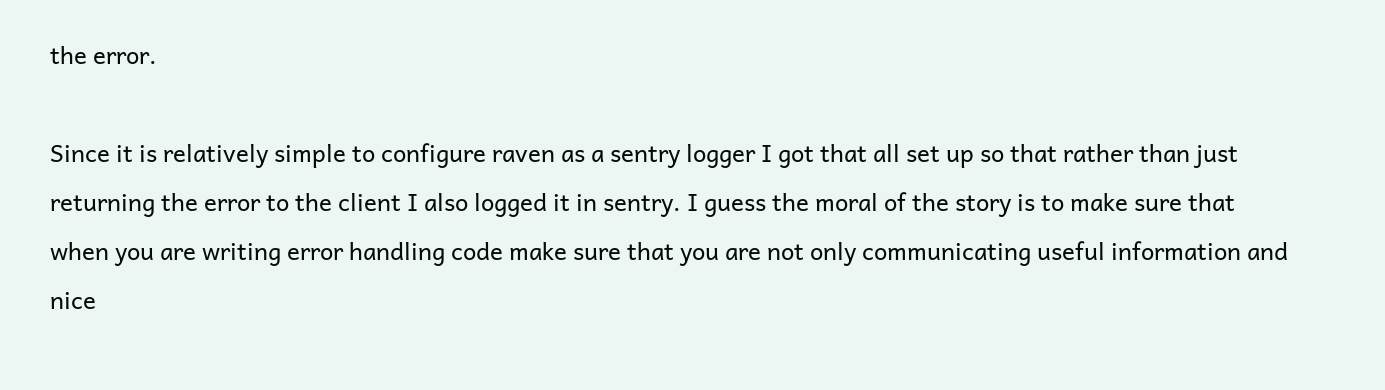the error.

Since it is relatively simple to configure raven as a sentry logger I got that all set up so that rather than just returning the error to the client I also logged it in sentry. I guess the moral of the story is to make sure that when you are writing error handling code make sure that you are not only communicating useful information and nice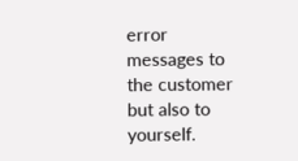error messages to the customer but also to yourself.